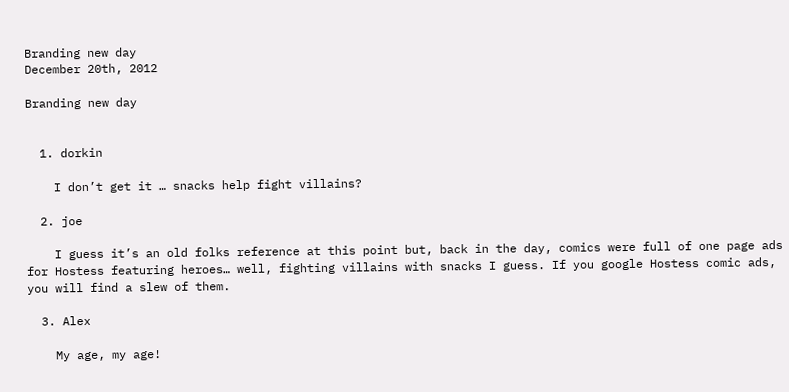Branding new day
December 20th, 2012

Branding new day


  1. dorkin

    I don’t get it … snacks help fight villains?

  2. joe

    I guess it’s an old folks reference at this point but, back in the day, comics were full of one page ads for Hostess featuring heroes… well, fighting villains with snacks I guess. If you google Hostess comic ads, you will find a slew of them.

  3. Alex

    My age, my age!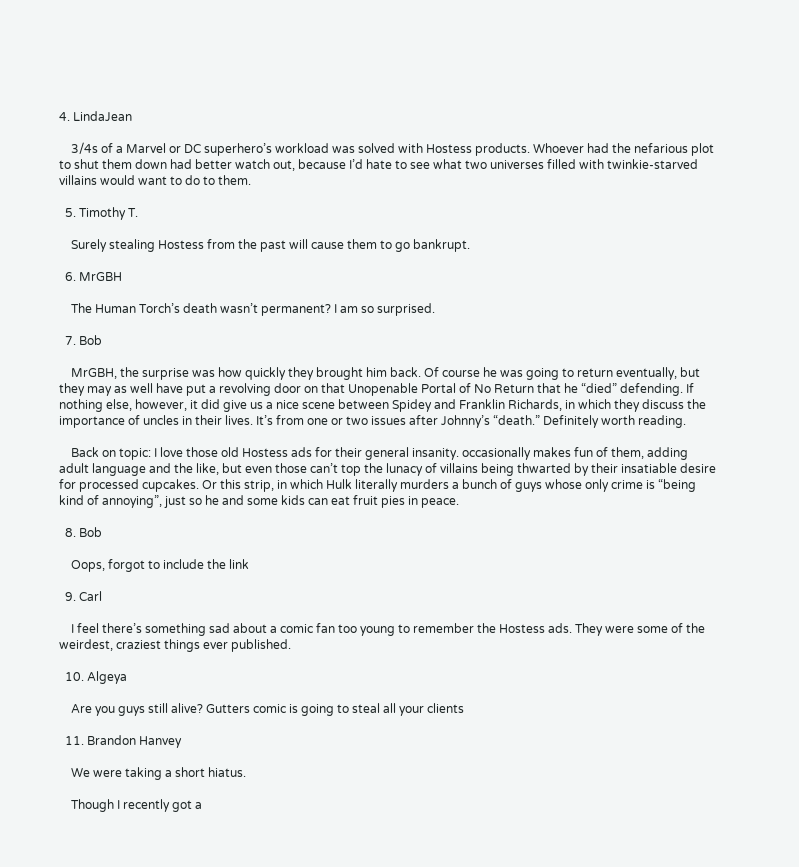4. LindaJean

    3/4s of a Marvel or DC superhero’s workload was solved with Hostess products. Whoever had the nefarious plot to shut them down had better watch out, because I’d hate to see what two universes filled with twinkie-starved villains would want to do to them.

  5. Timothy T.

    Surely stealing Hostess from the past will cause them to go bankrupt.

  6. MrGBH

    The Human Torch’s death wasn’t permanent? I am so surprised.

  7. Bob

    MrGBH, the surprise was how quickly they brought him back. Of course he was going to return eventually, but they may as well have put a revolving door on that Unopenable Portal of No Return that he “died” defending. If nothing else, however, it did give us a nice scene between Spidey and Franklin Richards, in which they discuss the importance of uncles in their lives. It’s from one or two issues after Johnny’s “death.” Definitely worth reading.

    Back on topic: I love those old Hostess ads for their general insanity. occasionally makes fun of them, adding adult language and the like, but even those can’t top the lunacy of villains being thwarted by their insatiable desire for processed cupcakes. Or this strip, in which Hulk literally murders a bunch of guys whose only crime is “being kind of annoying”, just so he and some kids can eat fruit pies in peace.

  8. Bob

    Oops, forgot to include the link

  9. Carl

    I feel there’s something sad about a comic fan too young to remember the Hostess ads. They were some of the weirdest, craziest things ever published.

  10. Algeya

    Are you guys still alive? Gutters comic is going to steal all your clients

  11. Brandon Hanvey

    We were taking a short hiatus.

    Though I recently got a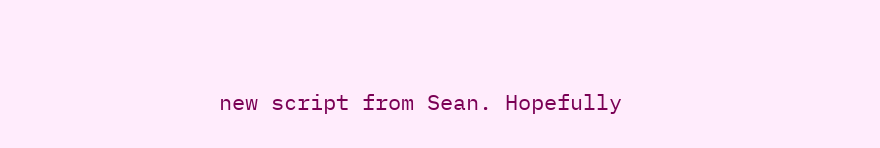new script from Sean. Hopefully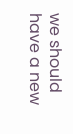we should have a new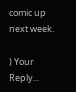comic up next week.

) Your Reply...